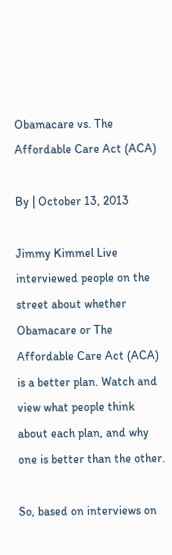Obamacare vs. The Affordable Care Act (ACA)

By | October 13, 2013

Jimmy Kimmel Live interviewed people on the street about whether Obamacare or The Affordable Care Act (ACA) is a better plan. Watch and view what people think about each plan, and why one is better than the other.

So, based on interviews on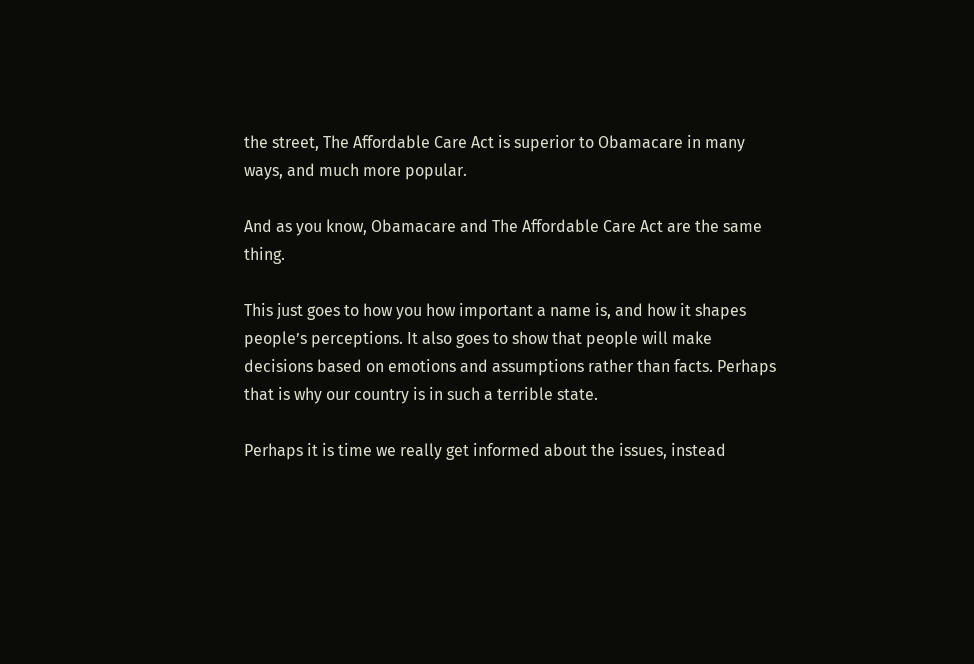the street, The Affordable Care Act is superior to Obamacare in many ways, and much more popular.

And as you know, Obamacare and The Affordable Care Act are the same thing.

This just goes to how you how important a name is, and how it shapes people’s perceptions. It also goes to show that people will make decisions based on emotions and assumptions rather than facts. Perhaps that is why our country is in such a terrible state.

Perhaps it is time we really get informed about the issues, instead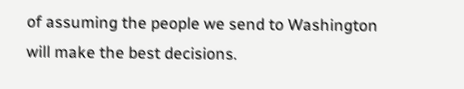of assuming the people we send to Washington will make the best decisions.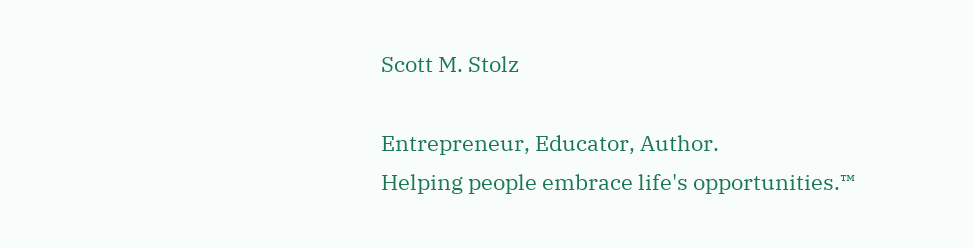Scott M. Stolz

Entrepreneur, Educator, Author.
Helping people embrace life's opportunities.™